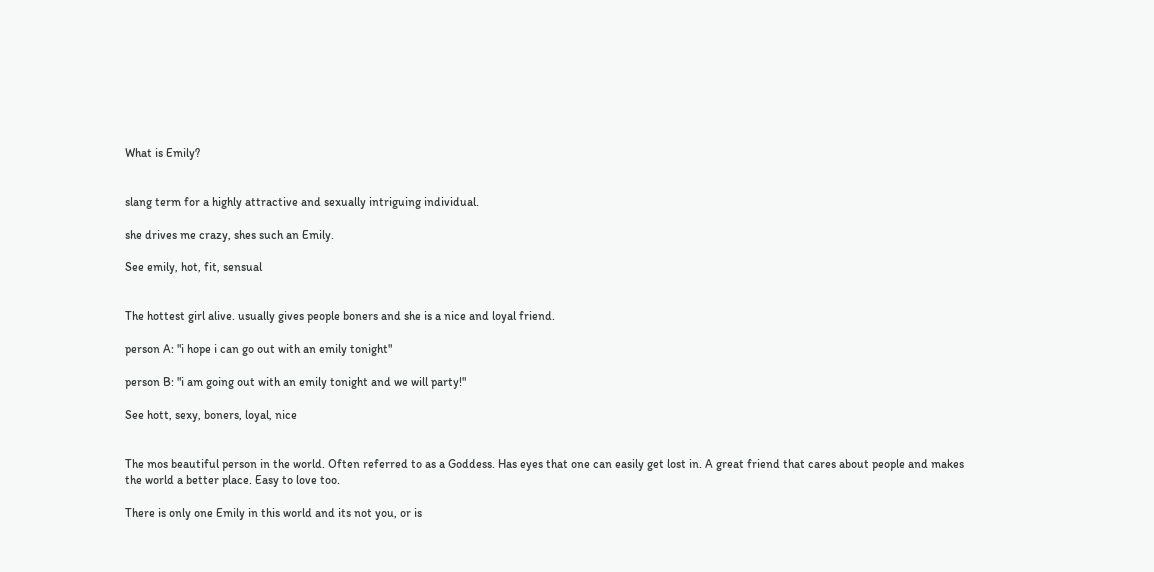What is Emily?


slang term for a highly attractive and sexually intriguing individual.

she drives me crazy, shes such an Emily.

See emily, hot, fit, sensual


The hottest girl alive. usually gives people boners and she is a nice and loyal friend.

person A: "i hope i can go out with an emily tonight"

person B: "i am going out with an emily tonight and we will party!"

See hott, sexy, boners, loyal, nice


The mos beautiful person in the world. Often referred to as a Goddess. Has eyes that one can easily get lost in. A great friend that cares about people and makes the world a better place. Easy to love too.

There is only one Emily in this world and its not you, or is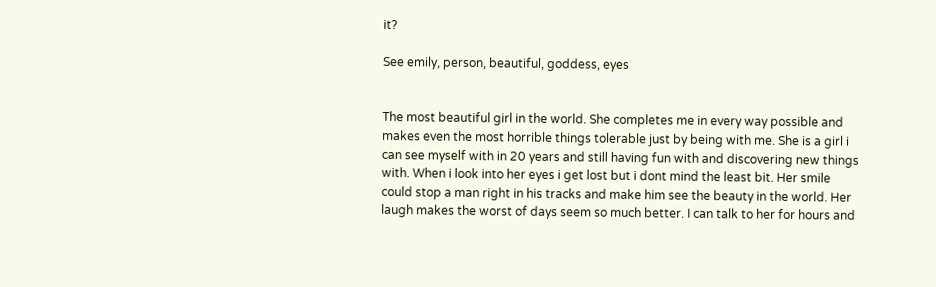it?

See emily, person, beautiful, goddess, eyes


The most beautiful girl in the world. She completes me in every way possible and makes even the most horrible things tolerable just by being with me. She is a girl i can see myself with in 20 years and still having fun with and discovering new things with. When i look into her eyes i get lost but i dont mind the least bit. Her smile could stop a man right in his tracks and make him see the beauty in the world. Her laugh makes the worst of days seem so much better. I can talk to her for hours and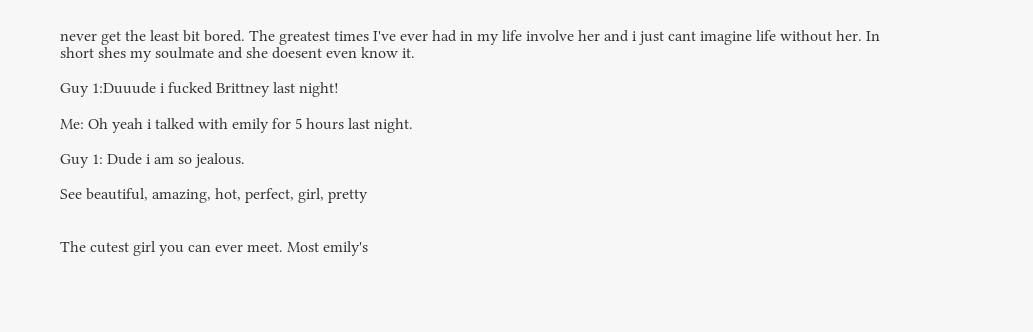never get the least bit bored. The greatest times I've ever had in my life involve her and i just cant imagine life without her. In short shes my soulmate and she doesent even know it.

Guy 1:Duuude i fucked Brittney last night!

Me: Oh yeah i talked with emily for 5 hours last night.

Guy 1: Dude i am so jealous.

See beautiful, amazing, hot, perfect, girl, pretty


The cutest girl you can ever meet. Most emily's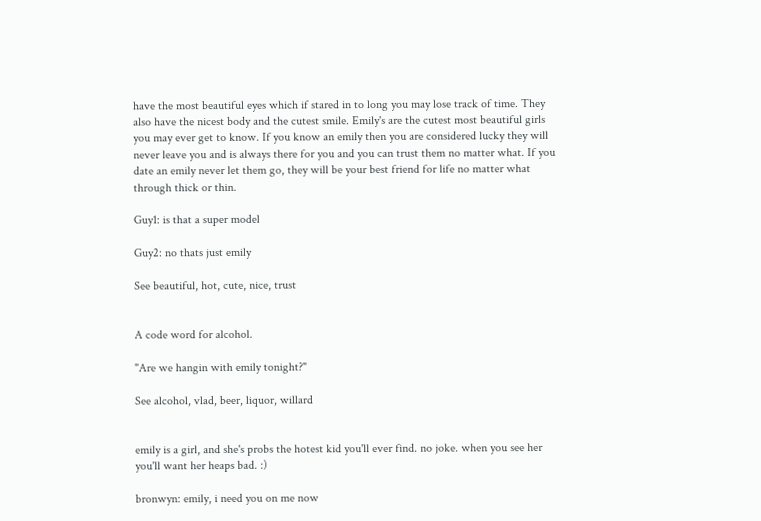have the most beautiful eyes which if stared in to long you may lose track of time. They also have the nicest body and the cutest smile. Emily's are the cutest most beautiful girls you may ever get to know. If you know an emily then you are considered lucky they will never leave you and is always there for you and you can trust them no matter what. If you date an emily never let them go, they will be your best friend for life no matter what through thick or thin.

Guy1: is that a super model

Guy2: no thats just emily

See beautiful, hot, cute, nice, trust


A code word for alcohol.

"Are we hangin with emily tonight?"

See alcohol, vlad, beer, liquor, willard


emily is a girl, and she's probs the hotest kid you'll ever find. no joke. when you see her you'll want her heaps bad. :)

bronwyn: emily, i need you on me now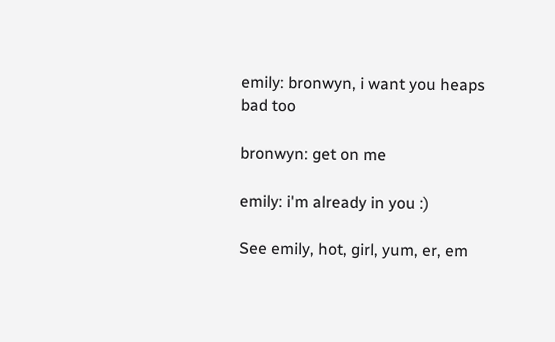emily: bronwyn, i want you heaps bad too

bronwyn: get on me

emily: i'm already in you :)

See emily, hot, girl, yum, er, em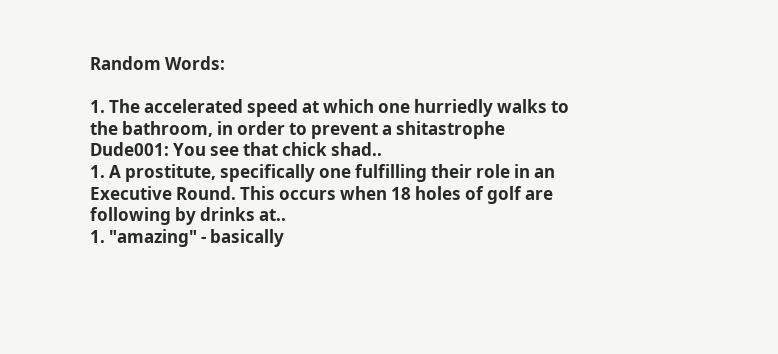Random Words:

1. The accelerated speed at which one hurriedly walks to the bathroom, in order to prevent a shitastrophe Dude001: You see that chick shad..
1. A prostitute, specifically one fulfilling their role in an Executive Round. This occurs when 18 holes of golf are following by drinks at..
1. "amazing" - basically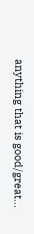anything that is good/great...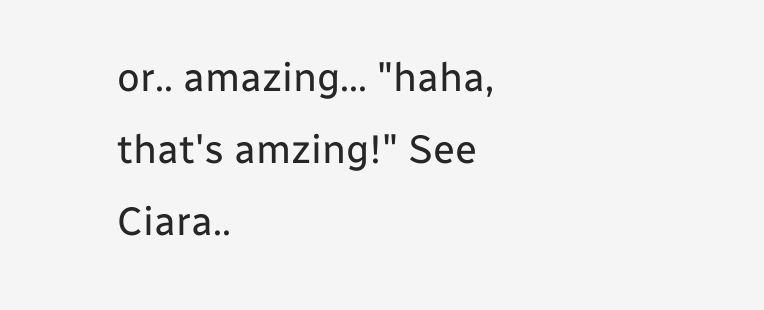or.. amazing... "haha, that's amzing!" See Ciara..